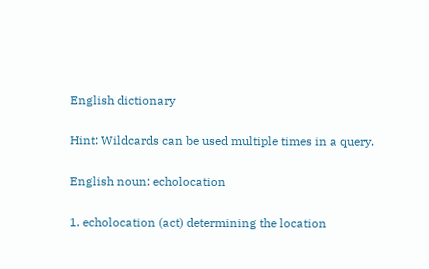English dictionary

Hint: Wildcards can be used multiple times in a query.

English noun: echolocation

1. echolocation (act) determining the location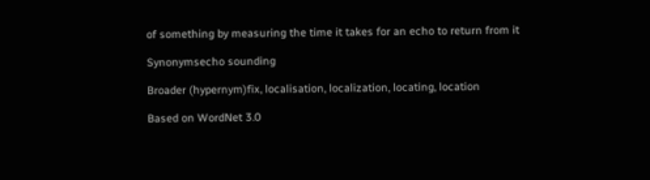of something by measuring the time it takes for an echo to return from it

Synonymsecho sounding

Broader (hypernym)fix, localisation, localization, locating, location

Based on WordNet 3.0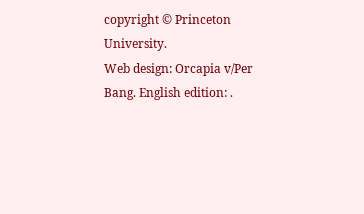copyright © Princeton University.
Web design: Orcapia v/Per Bang. English edition: .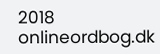2018 onlineordbog.dk